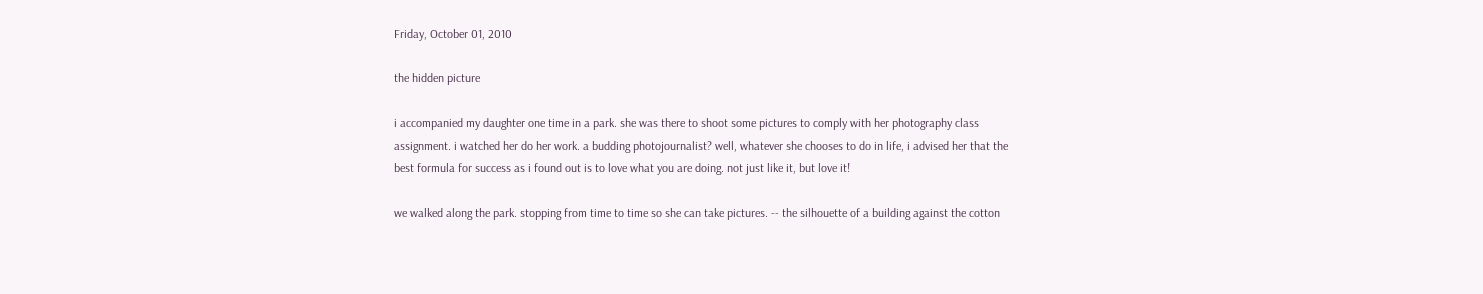Friday, October 01, 2010

the hidden picture

i accompanied my daughter one time in a park. she was there to shoot some pictures to comply with her photography class assignment. i watched her do her work. a budding photojournalist? well, whatever she chooses to do in life, i advised her that the best formula for success as i found out is to love what you are doing. not just like it, but love it!

we walked along the park. stopping from time to time so she can take pictures. -- the silhouette of a building against the cotton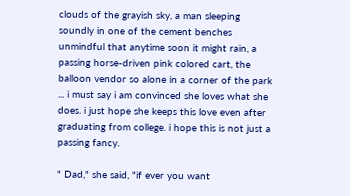clouds of the grayish sky, a man sleeping soundly in one of the cement benches unmindful that anytime soon it might rain, a passing horse-driven pink colored cart, the balloon vendor so alone in a corner of the park ... i must say i am convinced she loves what she does. i just hope she keeps this love even after graduating from college. i hope this is not just a passing fancy.

" Dad," she said, "if ever you want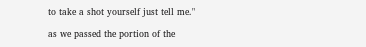to take a shot yourself just tell me."

as we passed the portion of the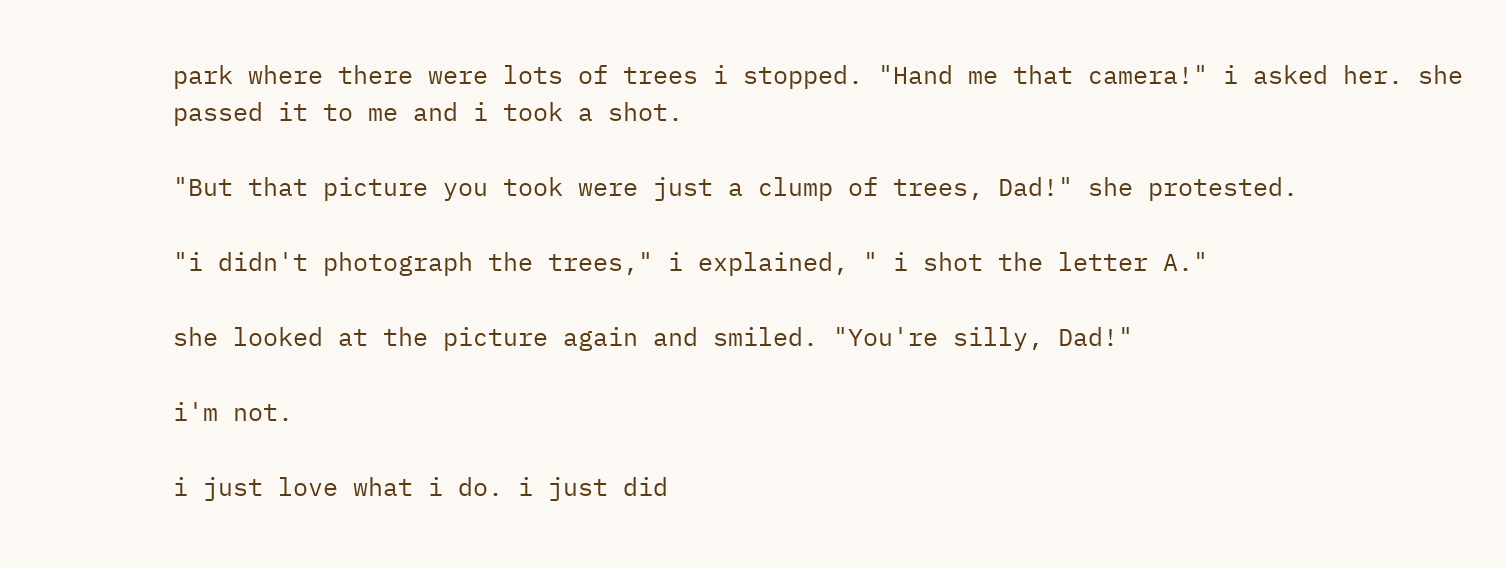park where there were lots of trees i stopped. "Hand me that camera!" i asked her. she passed it to me and i took a shot.

"But that picture you took were just a clump of trees, Dad!" she protested.

"i didn't photograph the trees," i explained, " i shot the letter A."

she looked at the picture again and smiled. "You're silly, Dad!"

i'm not.

i just love what i do. i just did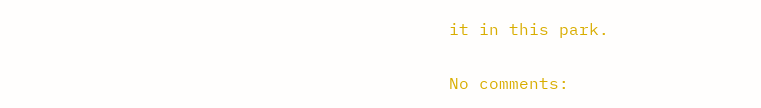it in this park.

No comments: